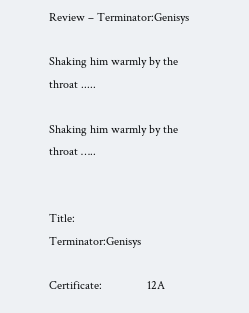Review – Terminator:Genisys

Shaking him warmly by the throat .....

Shaking him warmly by the throat …..


Title:                          Terminator:Genisys

Certificate:               12A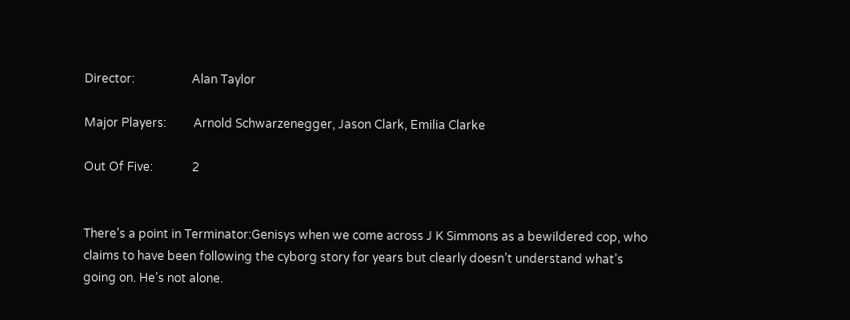Director:                   Alan Taylor

Major Players:         Arnold Schwarzenegger, Jason Clark, Emilia Clarke

Out Of Five:             2


There’s a point in Terminator:Genisys when we come across J K Simmons as a bewildered cop, who claims to have been following the cyborg story for years but clearly doesn’t understand what’s going on. He’s not alone.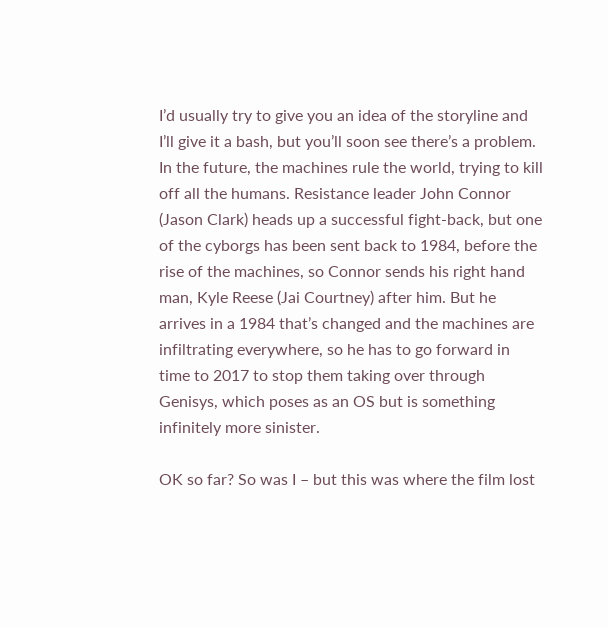I’d usually try to give you an idea of the storyline and I’ll give it a bash, but you’ll soon see there’s a problem. In the future, the machines rule the world, trying to kill off all the humans. Resistance leader John Connor (Jason Clark) heads up a successful fight-back, but one of the cyborgs has been sent back to 1984, before the rise of the machines, so Connor sends his right hand man, Kyle Reese (Jai Courtney) after him. But he arrives in a 1984 that’s changed and the machines are infiltrating everywhere, so he has to go forward in time to 2017 to stop them taking over through Genisys, which poses as an OS but is something infinitely more sinister.

OK so far? So was I – but this was where the film lost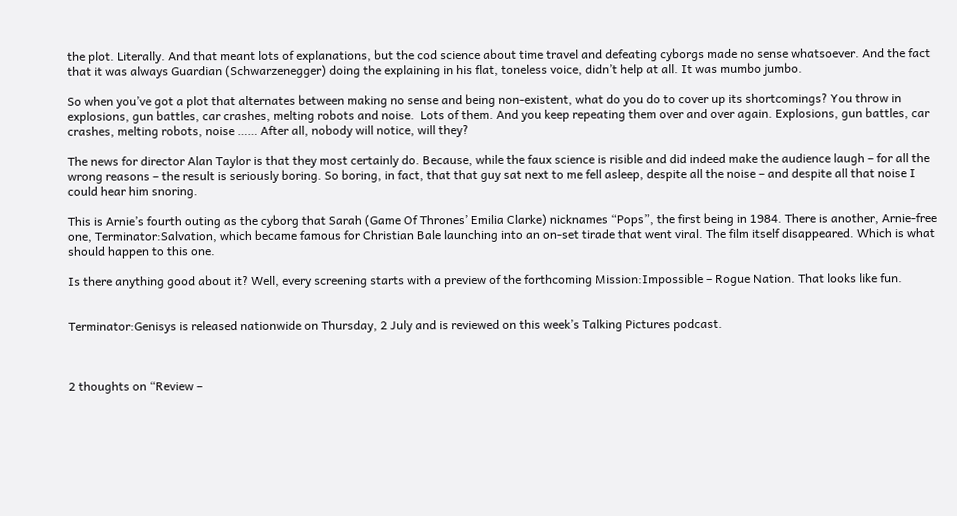the plot. Literally. And that meant lots of explanations, but the cod science about time travel and defeating cyborgs made no sense whatsoever. And the fact that it was always Guardian (Schwarzenegger) doing the explaining in his flat, toneless voice, didn’t help at all. It was mumbo jumbo.

So when you’ve got a plot that alternates between making no sense and being non-existent, what do you do to cover up its shortcomings? You throw in explosions, gun battles, car crashes, melting robots and noise.  Lots of them. And you keep repeating them over and over again. Explosions, gun battles, car crashes, melting robots, noise …… After all, nobody will notice, will they?

The news for director Alan Taylor is that they most certainly do. Because, while the faux science is risible and did indeed make the audience laugh – for all the wrong reasons – the result is seriously boring. So boring, in fact, that that guy sat next to me fell asleep, despite all the noise – and despite all that noise I could hear him snoring.

This is Arnie’s fourth outing as the cyborg that Sarah (Game Of Thrones’ Emilia Clarke) nicknames “Pops”, the first being in 1984. There is another, Arnie-free one, Terminator:Salvation, which became famous for Christian Bale launching into an on-set tirade that went viral. The film itself disappeared. Which is what should happen to this one.

Is there anything good about it? Well, every screening starts with a preview of the forthcoming Mission:Impossible – Rogue Nation. That looks like fun.


Terminator:Genisys is released nationwide on Thursday, 2 July and is reviewed on this week’s Talking Pictures podcast.



2 thoughts on “Review –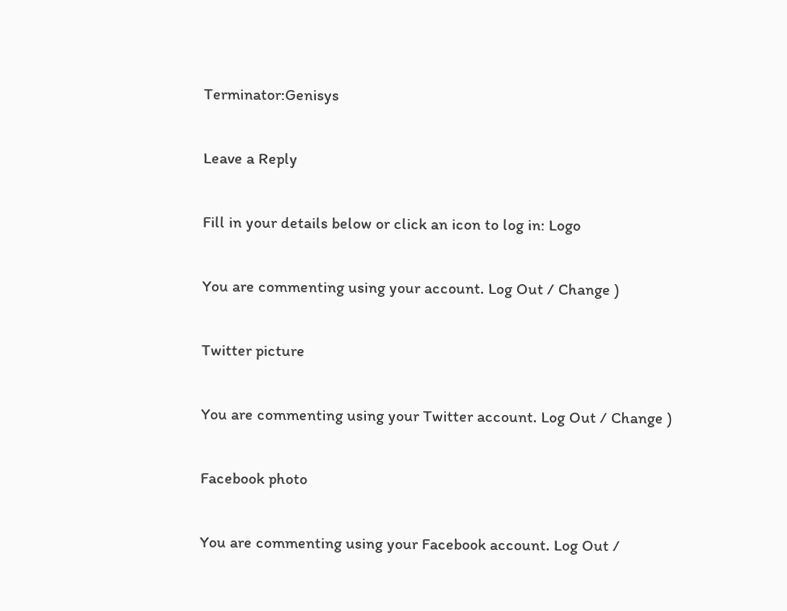Terminator:Genisys

Leave a Reply

Fill in your details below or click an icon to log in: Logo

You are commenting using your account. Log Out / Change )

Twitter picture

You are commenting using your Twitter account. Log Out / Change )

Facebook photo

You are commenting using your Facebook account. Log Out /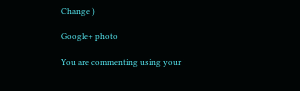Change )

Google+ photo

You are commenting using your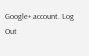Google+ account. Log Out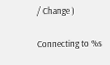/ Change )

Connecting to %s